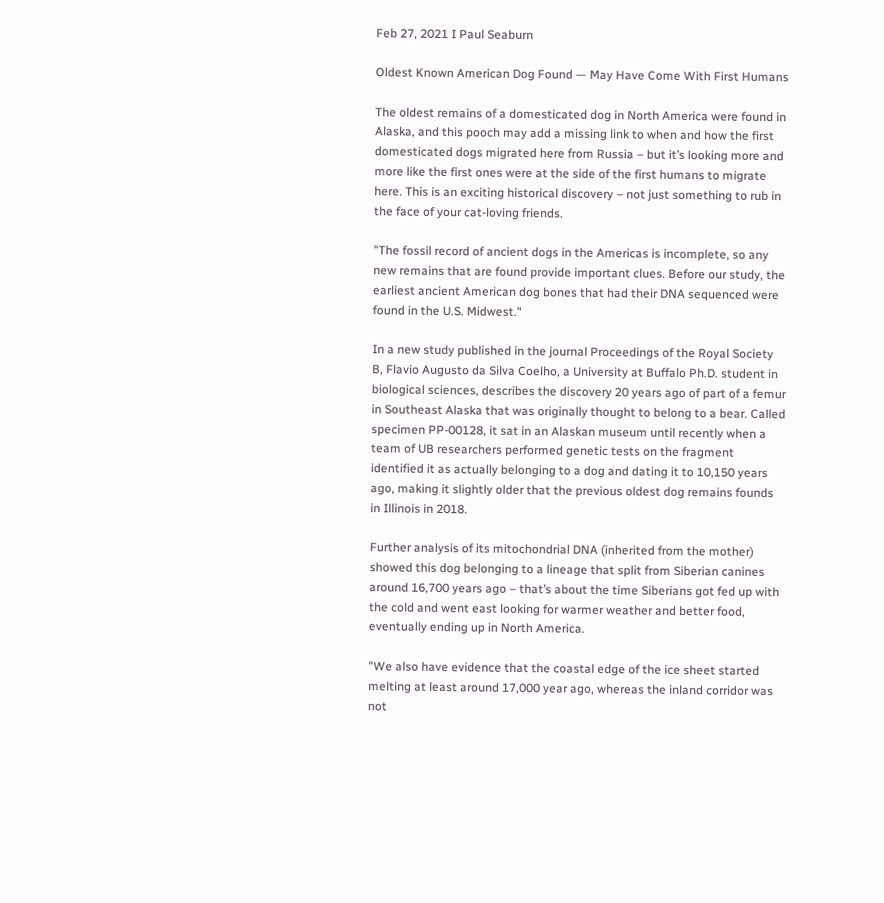Feb 27, 2021 I Paul Seaburn

Oldest Known American Dog Found — May Have Come With First Humans

The oldest remains of a domesticated dog in North America were found in Alaska, and this pooch may add a missing link to when and how the first domesticated dogs migrated here from Russia – but it’s looking more and more like the first ones were at the side of the first humans to migrate here. This is an exciting historical discovery – not just something to rub in the face of your cat-loving friends.

"The fossil record of ancient dogs in the Americas is incomplete, so any new remains that are found provide important clues. Before our study, the earliest ancient American dog bones that had their DNA sequenced were found in the U.S. Midwest."

In a new study published in the journal Proceedings of the Royal Society B, Flavio Augusto da Silva Coelho, a University at Buffalo Ph.D. student in biological sciences, describes the discovery 20 years ago of part of a femur in Southeast Alaska that was originally thought to belong to a bear. Called specimen PP-00128, it sat in an Alaskan museum until recently when a team of UB researchers performed genetic tests on the fragment identified it as actually belonging to a dog and dating it to 10,150 years ago, making it slightly older that the previous oldest dog remains founds in Illinois in 2018.

Further analysis of its mitochondrial DNA (inherited from the mother) showed this dog belonging to a lineage that split from Siberian canines around 16,700 years ago – that’s about the time Siberians got fed up with the cold and went east looking for warmer weather and better food, eventually ending up in North America.

"We also have evidence that the coastal edge of the ice sheet started melting at least around 17,000 year ago, whereas the inland corridor was not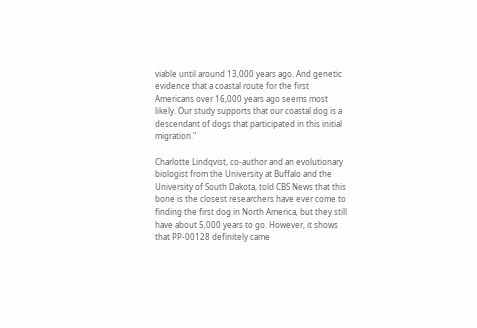viable until around 13,000 years ago. And genetic evidence that a coastal route for the first Americans over 16,000 years ago seems most likely. Our study supports that our coastal dog is a descendant of dogs that participated in this initial migration."

Charlotte Lindqvist, co-author and an evolutionary biologist from the University at Buffalo and the University of South Dakota, told CBS News that this bone is the closest researchers have ever come to finding the first dog in North America, but they still have about 5,000 years to go. However, it shows that PP-00128 definitely came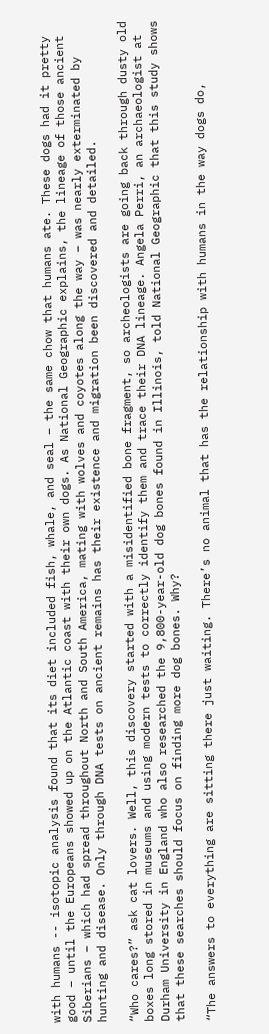with humans -- isotopic analysis found that its diet included fish, whale, and seal – the same chow that humans ate. These dogs had it pretty good – until the Europeans showed up on the Atlantic coast with their own dogs. As National Geographic explains, the lineage of those ancient Siberians – which had spread throughout North and South America, mating with wolves and coyotes along the way – was nearly exterminated by hunting and disease. Only through DNA tests on ancient remains has their existence and migration been discovered and detailed.

“Who cares?” ask cat lovers. Well, this discovery started with a misidentified bone fragment, so archeologists are going back through dusty old boxes long stored in museums and using modern tests to correctly identify them and trace their DNA lineage. Angela Perri, an archaeologist at Durham University in England who also researched the 9,800-year-old dog bones found in Illinois, told National Geographic that this study shows that these searches should focus on finding more dog bones. Why?

“The answers to everything are sitting there just waiting. There’s no animal that has the relationship with humans in the way dogs do,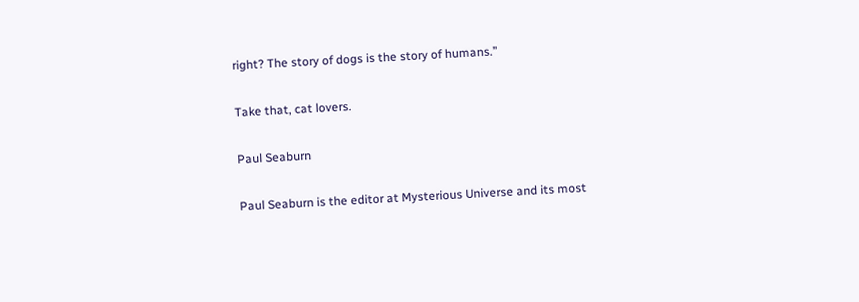right? The story of dogs is the story of humans.”

Take that, cat lovers.

Paul Seaburn

Paul Seaburn is the editor at Mysterious Universe and its most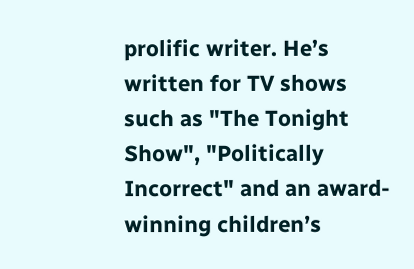prolific writer. He’s written for TV shows such as "The Tonight Show", "Politically Incorrect" and an award-winning children’s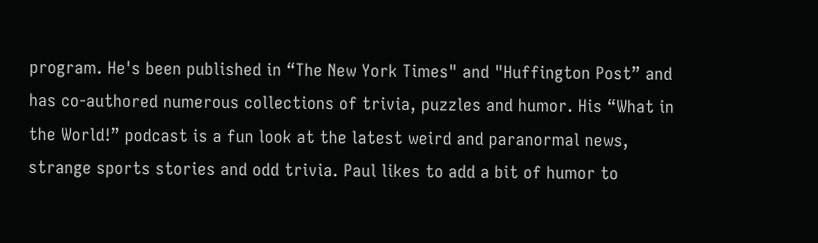program. He's been published in “The New York Times" and "Huffington Post” and has co-authored numerous collections of trivia, puzzles and humor. His “What in the World!” podcast is a fun look at the latest weird and paranormal news, strange sports stories and odd trivia. Paul likes to add a bit of humor to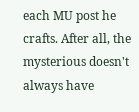each MU post he crafts. After all, the mysterious doesn't always have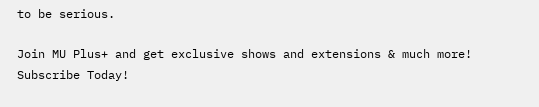to be serious.

Join MU Plus+ and get exclusive shows and extensions & much more! Subscribe Today!